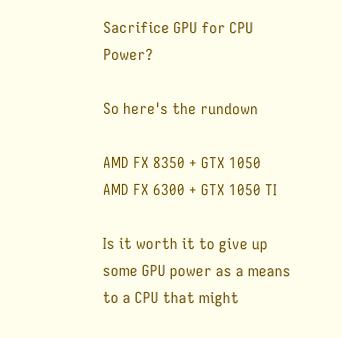Sacrifice GPU for CPU Power?

So here's the rundown

AMD FX 8350 + GTX 1050
AMD FX 6300 + GTX 1050 TI

Is it worth it to give up some GPU power as a means to a CPU that might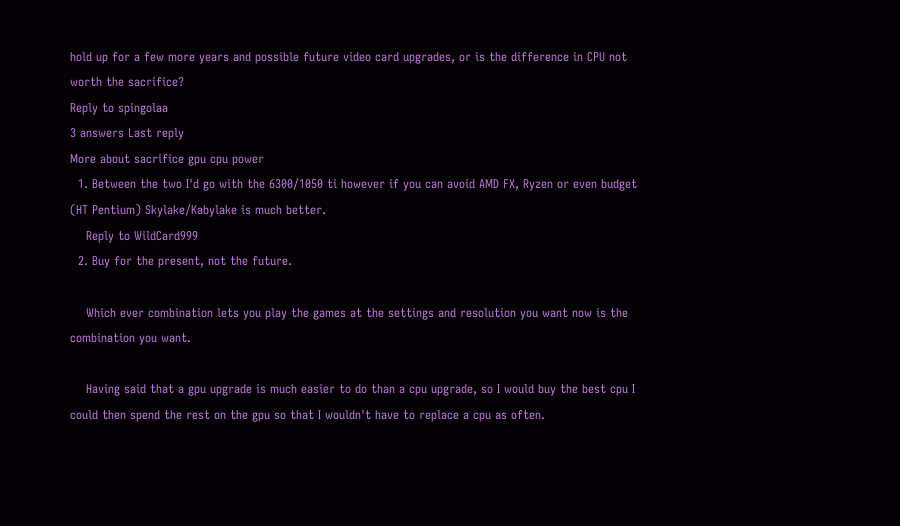hold up for a few more years and possible future video card upgrades, or is the difference in CPU not worth the sacrifice?
Reply to spingolaa
3 answers Last reply
More about sacrifice gpu cpu power
  1. Between the two I'd go with the 6300/1050 ti however if you can avoid AMD FX, Ryzen or even budget (HT Pentium) Skylake/Kabylake is much better.
    Reply to WildCard999
  2. Buy for the present, not the future.

    Which ever combination lets you play the games at the settings and resolution you want now is the combination you want.

    Having said that a gpu upgrade is much easier to do than a cpu upgrade, so I would buy the best cpu I could then spend the rest on the gpu so that I wouldn't have to replace a cpu as often.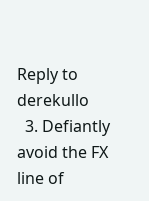Reply to derekullo
  3. Defiantly avoid the FX line of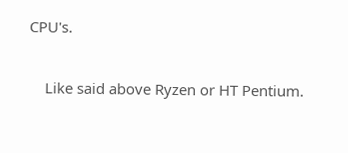CPU's.

    Like said above Ryzen or HT Pentium.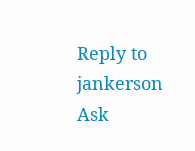Reply to jankerson
Ask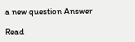a new question Answer

Read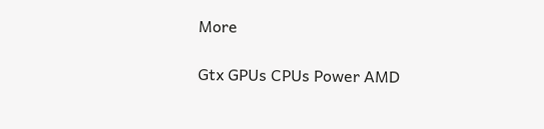More

Gtx GPUs CPUs Power AMD